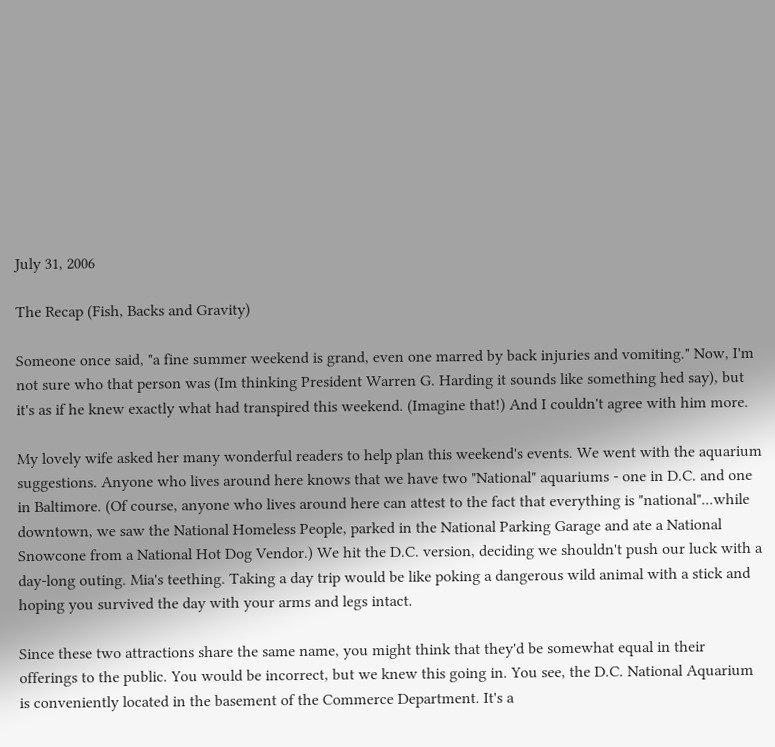July 31, 2006

The Recap (Fish, Backs and Gravity)

Someone once said, "a fine summer weekend is grand, even one marred by back injuries and vomiting." Now, I'm not sure who that person was (Im thinking President Warren G. Harding it sounds like something hed say), but it's as if he knew exactly what had transpired this weekend. (Imagine that!) And I couldn't agree with him more.

My lovely wife asked her many wonderful readers to help plan this weekend's events. We went with the aquarium suggestions. Anyone who lives around here knows that we have two "National" aquariums - one in D.C. and one in Baltimore. (Of course, anyone who lives around here can attest to the fact that everything is "national"...while downtown, we saw the National Homeless People, parked in the National Parking Garage and ate a National Snowcone from a National Hot Dog Vendor.) We hit the D.C. version, deciding we shouldn't push our luck with a day-long outing. Mia's teething. Taking a day trip would be like poking a dangerous wild animal with a stick and hoping you survived the day with your arms and legs intact.

Since these two attractions share the same name, you might think that they'd be somewhat equal in their offerings to the public. You would be incorrect, but we knew this going in. You see, the D.C. National Aquarium is conveniently located in the basement of the Commerce Department. It's a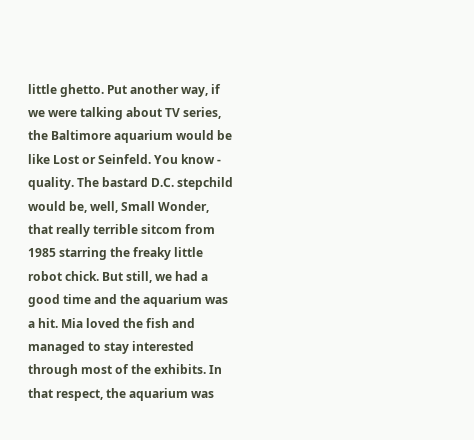little ghetto. Put another way, if we were talking about TV series, the Baltimore aquarium would be like Lost or Seinfeld. You know - quality. The bastard D.C. stepchild would be, well, Small Wonder, that really terrible sitcom from 1985 starring the freaky little robot chick. But still, we had a good time and the aquarium was a hit. Mia loved the fish and managed to stay interested through most of the exhibits. In that respect, the aquarium was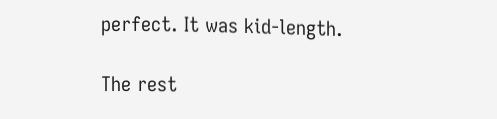perfect. It was kid-length.

The rest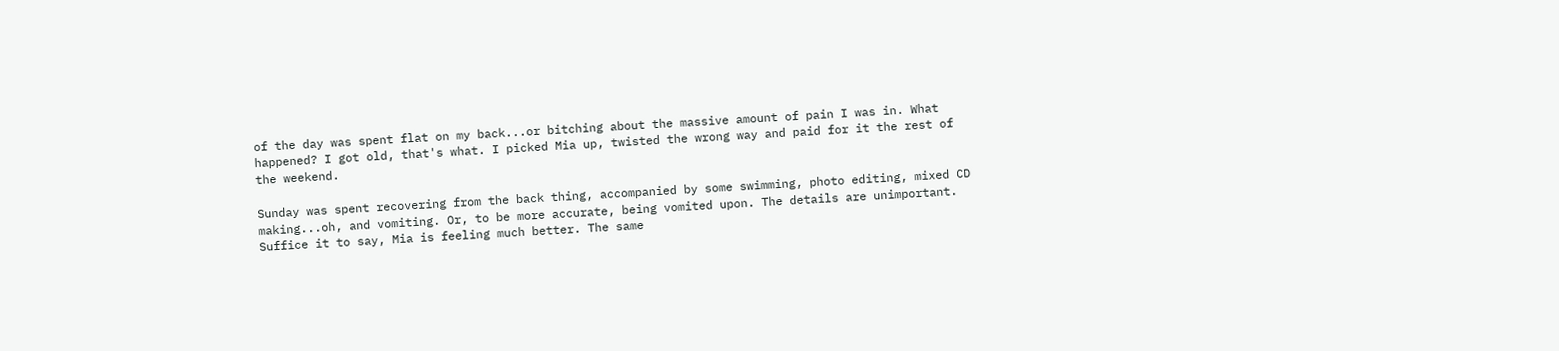of the day was spent flat on my back...or bitching about the massive amount of pain I was in. What happened? I got old, that's what. I picked Mia up, twisted the wrong way and paid for it the rest of the weekend.

Sunday was spent recovering from the back thing, accompanied by some swimming, photo editing, mixed CD making...oh, and vomiting. Or, to be more accurate, being vomited upon. The details are unimportant. Suffice it to say, Mia is feeling much better. The same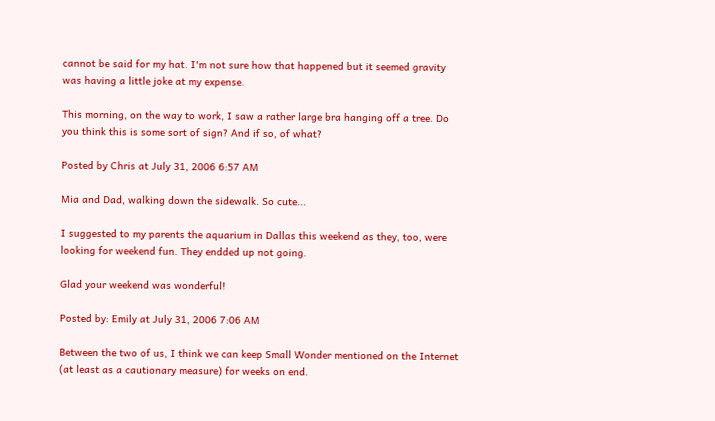cannot be said for my hat. I'm not sure how that happened but it seemed gravity was having a little joke at my expense.

This morning, on the way to work, I saw a rather large bra hanging off a tree. Do you think this is some sort of sign? And if so, of what?

Posted by Chris at July 31, 2006 6:57 AM

Mia and Dad, walking down the sidewalk. So cute...

I suggested to my parents the aquarium in Dallas this weekend as they, too, were looking for weekend fun. They endded up not going.

Glad your weekend was wonderful!

Posted by: Emily at July 31, 2006 7:06 AM

Between the two of us, I think we can keep Small Wonder mentioned on the Internet (at least as a cautionary measure) for weeks on end.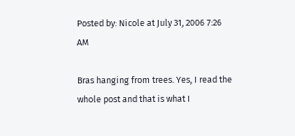Posted by: Nicole at July 31, 2006 7:26 AM

Bras hanging from trees. Yes, I read the whole post and that is what I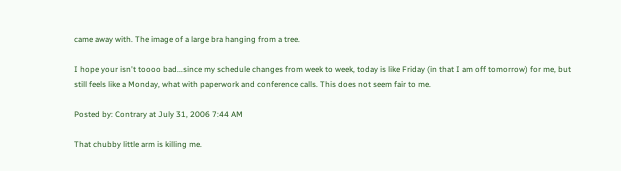came away with. The image of a large bra hanging from a tree.

I hope your isn't toooo bad...since my schedule changes from week to week, today is like Friday (in that I am off tomorrow) for me, but still feels like a Monday, what with paperwork and conference calls. This does not seem fair to me.

Posted by: Contrary at July 31, 2006 7:44 AM

That chubby little arm is killing me.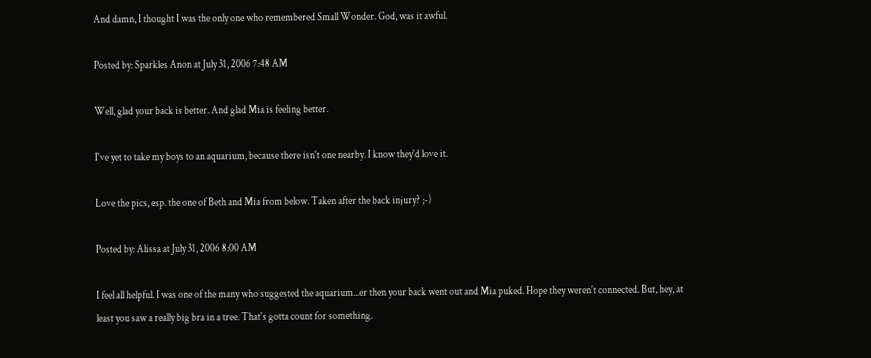And damn, I thought I was the only one who remembered Small Wonder. God, was it awful.

Posted by: Sparkles Anon at July 31, 2006 7:48 AM

Well, glad your back is better. And glad Mia is feeling better.

I've yet to take my boys to an aquarium, because there isn't one nearby. I know they'd love it.

Love the pics, esp. the one of Beth and Mia from below. Taken after the back injury? ;-)

Posted by: Alissa at July 31, 2006 8:00 AM

I feel all helpful. I was one of the many who suggested the aquarium...er then your back went out and Mia puked. Hope they weren't connected. But, hey, at least you saw a really big bra in a tree. That's gotta count for something.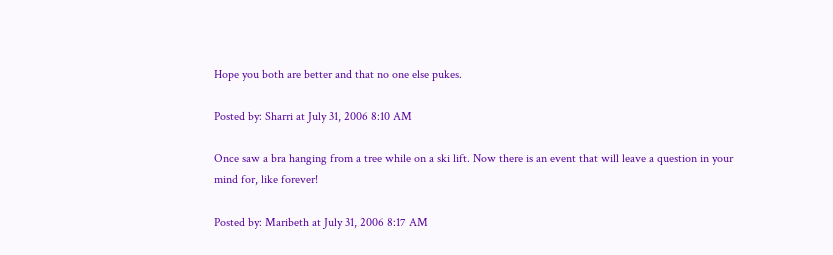Hope you both are better and that no one else pukes.

Posted by: Sharri at July 31, 2006 8:10 AM

Once saw a bra hanging from a tree while on a ski lift. Now there is an event that will leave a question in your mind for, like forever!

Posted by: Maribeth at July 31, 2006 8:17 AM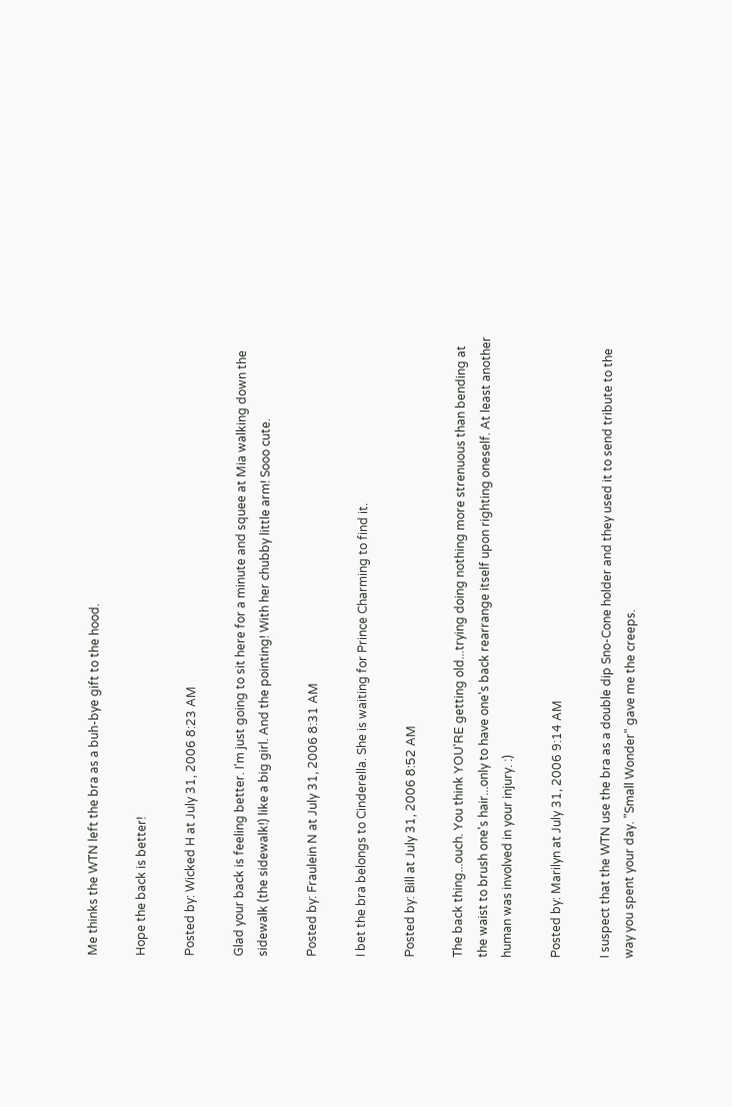Me thinks the WTN left the bra as a buh-bye gift to the hood.

Hope the back is better!

Posted by: Wicked H at July 31, 2006 8:23 AM

Glad your back is feeling better. I'm just going to sit here for a minute and squee at Mia walking down the sidewalk (the sidewalk!) like a big girl. And the pointing! With her chubby little arm! Sooo cute.

Posted by: Fraulein N at July 31, 2006 8:31 AM

I bet the bra belongs to Cinderella. She is waiting for Prince Charming to find it.

Posted by: Bill at July 31, 2006 8:52 AM

The back thing...ouch. You think YOU'RE getting old...trying doing nothing more strenuous than bending at the waist to brush one's hair...only to have one's back rearrange itself upon righting oneself. At least another human was involved in your injury. :)

Posted by: Marilyn at July 31, 2006 9:14 AM

I suspect that the WTN use the bra as a double dip Sno-Cone holder and they used it to send tribute to the way you spent your day. "Small Wonder" gave me the creeps.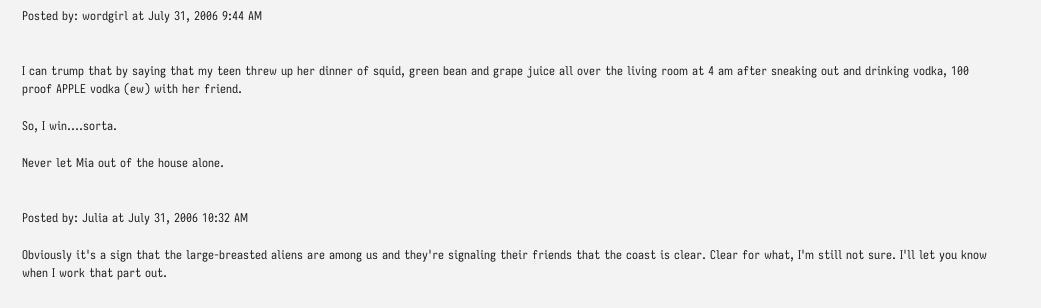Posted by: wordgirl at July 31, 2006 9:44 AM


I can trump that by saying that my teen threw up her dinner of squid, green bean and grape juice all over the living room at 4 am after sneaking out and drinking vodka, 100 proof APPLE vodka (ew) with her friend.

So, I win....sorta.

Never let Mia out of the house alone.


Posted by: Julia at July 31, 2006 10:32 AM

Obviously it's a sign that the large-breasted aliens are among us and they're signaling their friends that the coast is clear. Clear for what, I'm still not sure. I'll let you know when I work that part out.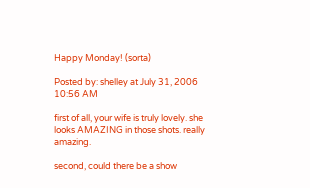Happy Monday! (sorta)

Posted by: shelley at July 31, 2006 10:56 AM

first of all, your wife is truly lovely. she looks AMAZING in those shots. really amazing.

second, could there be a show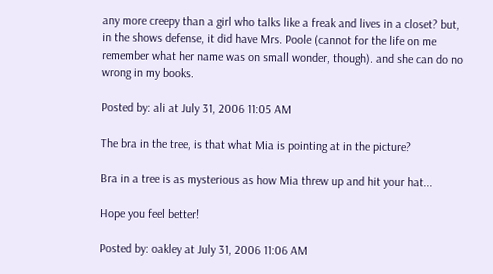any more creepy than a girl who talks like a freak and lives in a closet? but, in the shows defense, it did have Mrs. Poole (cannot for the life on me remember what her name was on small wonder, though). and she can do no wrong in my books.

Posted by: ali at July 31, 2006 11:05 AM

The bra in the tree, is that what Mia is pointing at in the picture?

Bra in a tree is as mysterious as how Mia threw up and hit your hat...

Hope you feel better!

Posted by: oakley at July 31, 2006 11:06 AM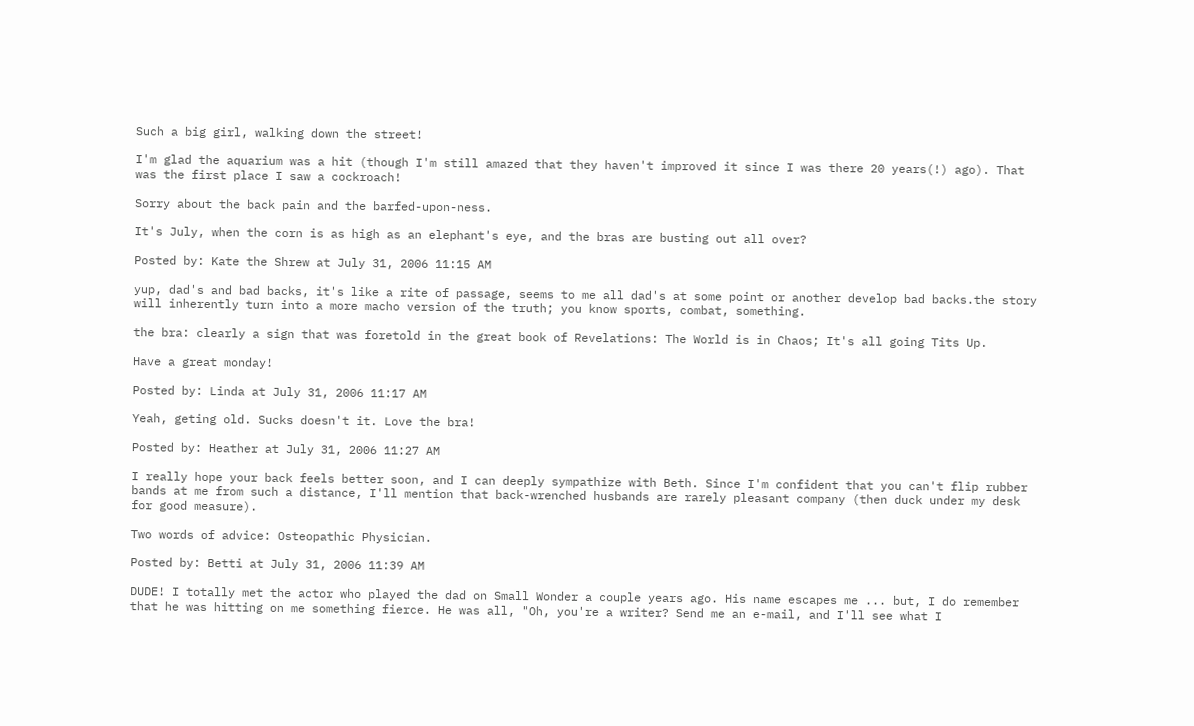Such a big girl, walking down the street!

I'm glad the aquarium was a hit (though I'm still amazed that they haven't improved it since I was there 20 years(!) ago). That was the first place I saw a cockroach!

Sorry about the back pain and the barfed-upon-ness.

It's July, when the corn is as high as an elephant's eye, and the bras are busting out all over?

Posted by: Kate the Shrew at July 31, 2006 11:15 AM

yup, dad's and bad backs, it's like a rite of passage, seems to me all dad's at some point or another develop bad backs.the story will inherently turn into a more macho version of the truth; you know sports, combat, something.

the bra: clearly a sign that was foretold in the great book of Revelations: The World is in Chaos; It's all going Tits Up.

Have a great monday!

Posted by: Linda at July 31, 2006 11:17 AM

Yeah, geting old. Sucks doesn't it. Love the bra!

Posted by: Heather at July 31, 2006 11:27 AM

I really hope your back feels better soon, and I can deeply sympathize with Beth. Since I'm confident that you can't flip rubber bands at me from such a distance, I'll mention that back-wrenched husbands are rarely pleasant company (then duck under my desk for good measure).

Two words of advice: Osteopathic Physician.

Posted by: Betti at July 31, 2006 11:39 AM

DUDE! I totally met the actor who played the dad on Small Wonder a couple years ago. His name escapes me ... but, I do remember that he was hitting on me something fierce. He was all, "Oh, you're a writer? Send me an e-mail, and I'll see what I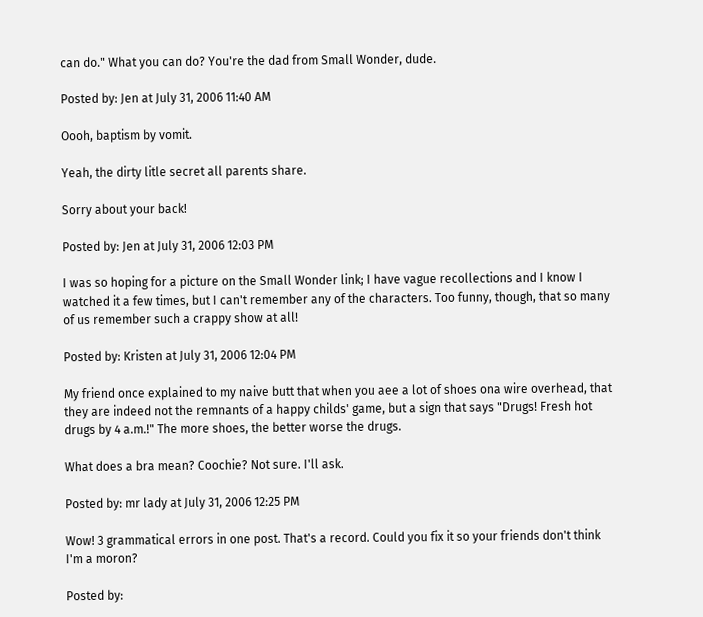can do." What you can do? You're the dad from Small Wonder, dude.

Posted by: Jen at July 31, 2006 11:40 AM

Oooh, baptism by vomit.

Yeah, the dirty litle secret all parents share.

Sorry about your back!

Posted by: Jen at July 31, 2006 12:03 PM

I was so hoping for a picture on the Small Wonder link; I have vague recollections and I know I watched it a few times, but I can't remember any of the characters. Too funny, though, that so many of us remember such a crappy show at all!

Posted by: Kristen at July 31, 2006 12:04 PM

My friend once explained to my naive butt that when you aee a lot of shoes ona wire overhead, that they are indeed not the remnants of a happy childs' game, but a sign that says "Drugs! Fresh hot drugs by 4 a.m.!" The more shoes, the better worse the drugs.

What does a bra mean? Coochie? Not sure. I'll ask.

Posted by: mr lady at July 31, 2006 12:25 PM

Wow! 3 grammatical errors in one post. That's a record. Could you fix it so your friends don't think I'm a moron?

Posted by: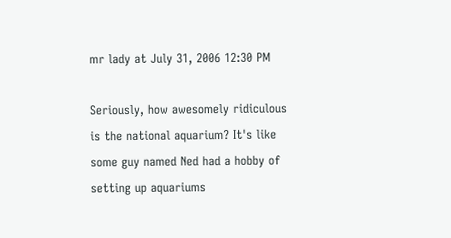mr lady at July 31, 2006 12:30 PM

Seriously, how awesomely ridiculous is the national aquarium? It's like some guy named Ned had a hobby of setting up aquariums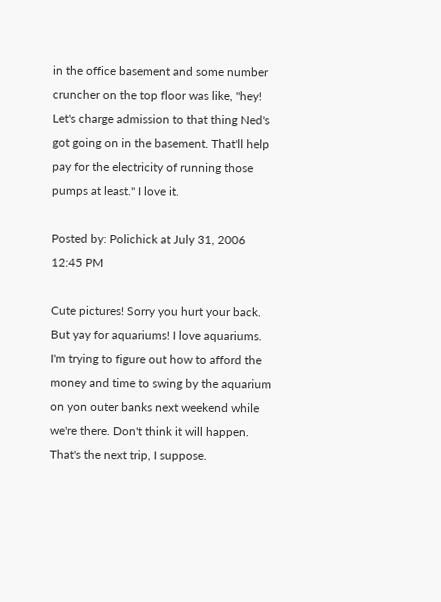in the office basement and some number cruncher on the top floor was like, "hey! Let's charge admission to that thing Ned's got going on in the basement. That'll help pay for the electricity of running those pumps at least." I love it.

Posted by: Polichick at July 31, 2006 12:45 PM

Cute pictures! Sorry you hurt your back. But yay for aquariums! I love aquariums. I'm trying to figure out how to afford the money and time to swing by the aquarium on yon outer banks next weekend while we're there. Don't think it will happen. That's the next trip, I suppose.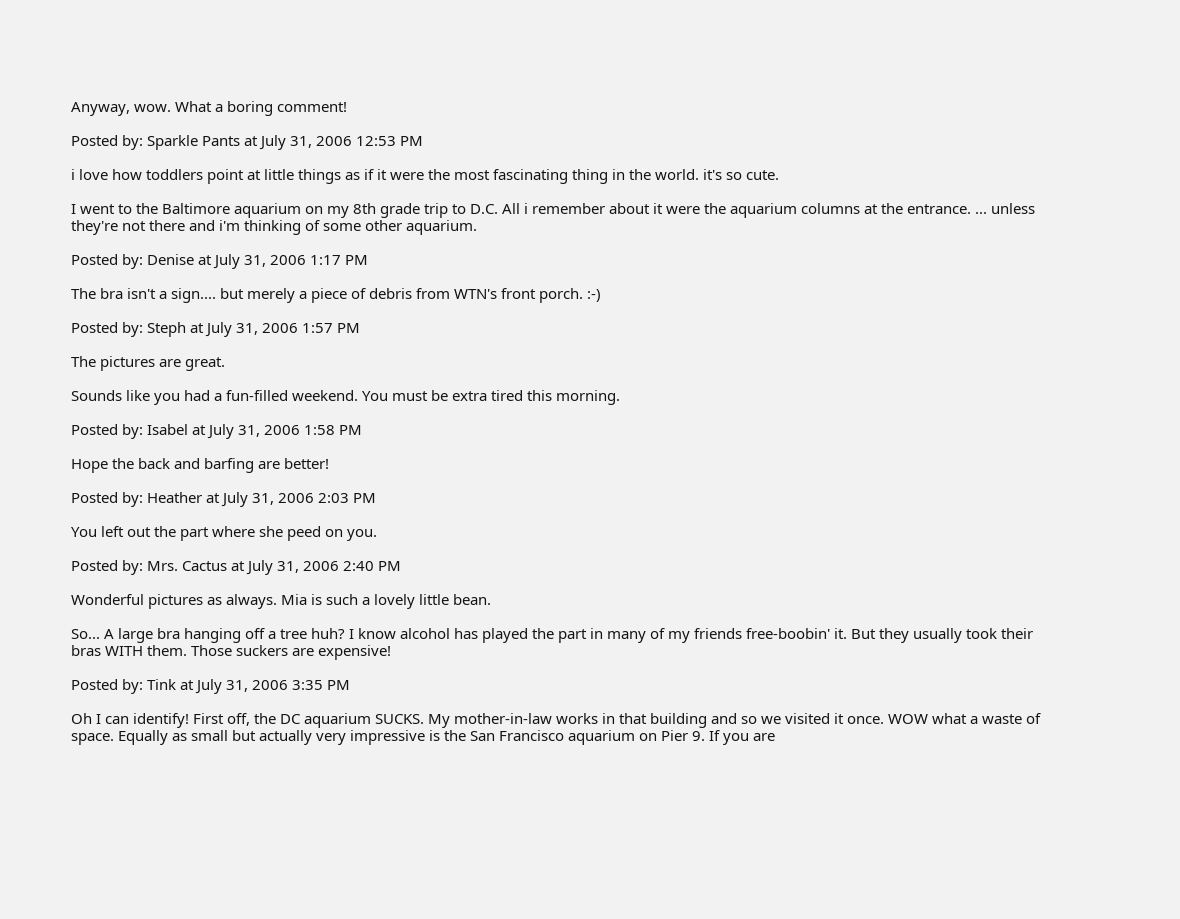Anyway, wow. What a boring comment!

Posted by: Sparkle Pants at July 31, 2006 12:53 PM

i love how toddlers point at little things as if it were the most fascinating thing in the world. it's so cute.

I went to the Baltimore aquarium on my 8th grade trip to D.C. All i remember about it were the aquarium columns at the entrance. ... unless they're not there and i'm thinking of some other aquarium.

Posted by: Denise at July 31, 2006 1:17 PM

The bra isn't a sign.... but merely a piece of debris from WTN's front porch. :-)

Posted by: Steph at July 31, 2006 1:57 PM

The pictures are great.

Sounds like you had a fun-filled weekend. You must be extra tired this morning.

Posted by: Isabel at July 31, 2006 1:58 PM

Hope the back and barfing are better!

Posted by: Heather at July 31, 2006 2:03 PM

You left out the part where she peed on you.

Posted by: Mrs. Cactus at July 31, 2006 2:40 PM

Wonderful pictures as always. Mia is such a lovely little bean.

So... A large bra hanging off a tree huh? I know alcohol has played the part in many of my friends free-boobin' it. But they usually took their bras WITH them. Those suckers are expensive!

Posted by: Tink at July 31, 2006 3:35 PM

Oh I can identify! First off, the DC aquarium SUCKS. My mother-in-law works in that building and so we visited it once. WOW what a waste of space. Equally as small but actually very impressive is the San Francisco aquarium on Pier 9. If you are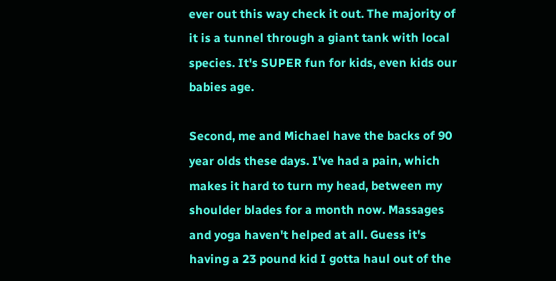ever out this way check it out. The majority of it is a tunnel through a giant tank with local species. It's SUPER fun for kids, even kids our babies age.

Second, me and Michael have the backs of 90 year olds these days. I've had a pain, which makes it hard to turn my head, between my shoulder blades for a month now. Massages and yoga haven't helped at all. Guess it's having a 23 pound kid I gotta haul out of the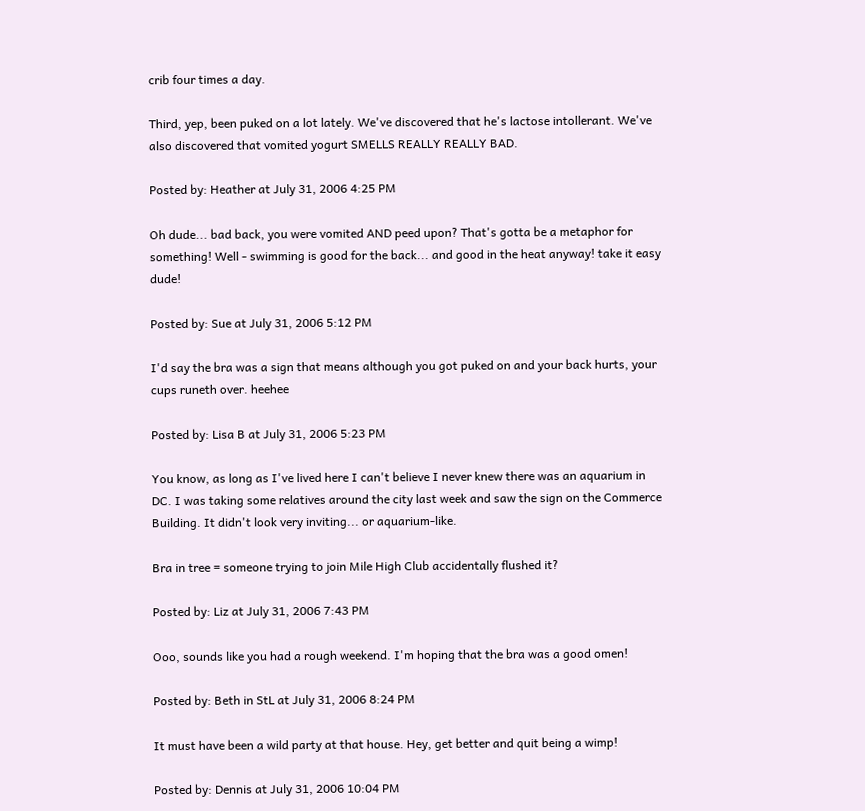crib four times a day.

Third, yep, been puked on a lot lately. We've discovered that he's lactose intollerant. We've also discovered that vomited yogurt SMELLS REALLY REALLY BAD.

Posted by: Heather at July 31, 2006 4:25 PM

Oh dude... bad back, you were vomited AND peed upon? That's gotta be a metaphor for something! Well - swimming is good for the back... and good in the heat anyway! take it easy dude!

Posted by: Sue at July 31, 2006 5:12 PM

I'd say the bra was a sign that means although you got puked on and your back hurts, your cups runeth over. heehee

Posted by: Lisa B at July 31, 2006 5:23 PM

You know, as long as I've lived here I can't believe I never knew there was an aquarium in DC. I was taking some relatives around the city last week and saw the sign on the Commerce Building. It didn't look very inviting... or aquarium-like.

Bra in tree = someone trying to join Mile High Club accidentally flushed it?

Posted by: Liz at July 31, 2006 7:43 PM

Ooo, sounds like you had a rough weekend. I'm hoping that the bra was a good omen!

Posted by: Beth in StL at July 31, 2006 8:24 PM

It must have been a wild party at that house. Hey, get better and quit being a wimp!

Posted by: Dennis at July 31, 2006 10:04 PM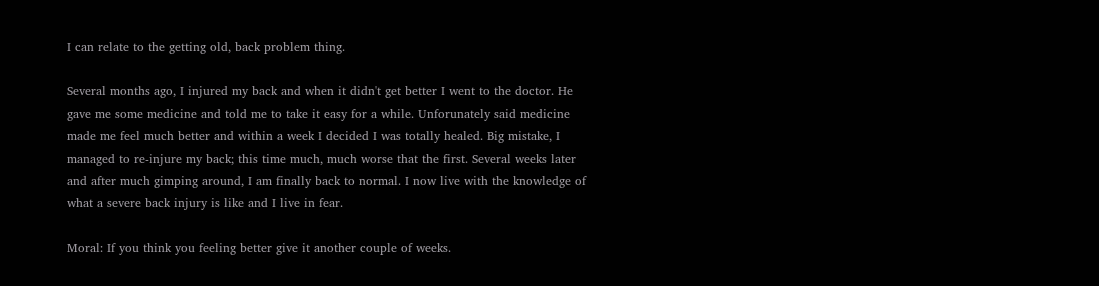I can relate to the getting old, back problem thing.

Several months ago, I injured my back and when it didn't get better I went to the doctor. He gave me some medicine and told me to take it easy for a while. Unforunately said medicine made me feel much better and within a week I decided I was totally healed. Big mistake, I managed to re-injure my back; this time much, much worse that the first. Several weeks later and after much gimping around, I am finally back to normal. I now live with the knowledge of what a severe back injury is like and I live in fear.

Moral: If you think you feeling better give it another couple of weeks.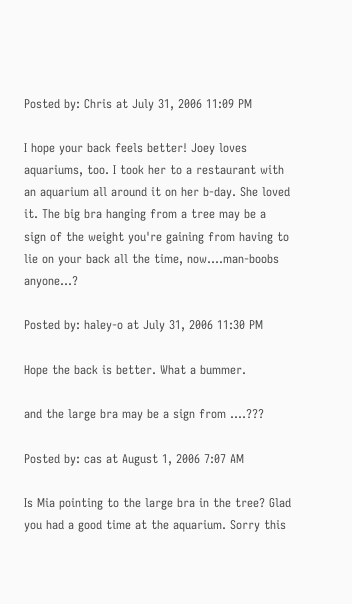Posted by: Chris at July 31, 2006 11:09 PM

I hope your back feels better! Joey loves aquariums, too. I took her to a restaurant with an aquarium all around it on her b-day. She loved it. The big bra hanging from a tree may be a sign of the weight you're gaining from having to lie on your back all the time, now....man-boobs anyone...?

Posted by: haley-o at July 31, 2006 11:30 PM

Hope the back is better. What a bummer.

and the large bra may be a sign from ....???

Posted by: cas at August 1, 2006 7:07 AM

Is Mia pointing to the large bra in the tree? Glad you had a good time at the aquarium. Sorry this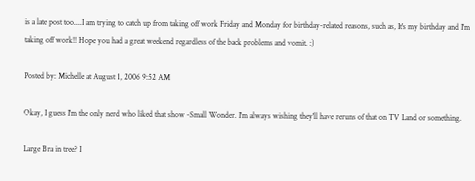is a late post too....I am trying to catch up from taking off work Friday and Monday for birthday-related reasons, such as, It's my birthday and I'm taking off work!! Hope you had a great weekend regardless of the back problems and vomit. :)

Posted by: Michelle at August 1, 2006 9:52 AM

Okay, I guess I'm the only nerd who liked that show -Small Wonder. I'm always wishing they'll have reruns of that on TV Land or something.

Large Bra in tree? I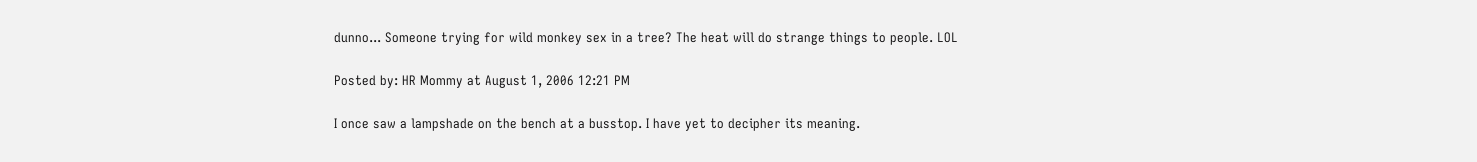dunno... Someone trying for wild monkey sex in a tree? The heat will do strange things to people. LOL

Posted by: HR Mommy at August 1, 2006 12:21 PM

I once saw a lampshade on the bench at a busstop. I have yet to decipher its meaning.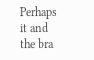Perhaps it and the bra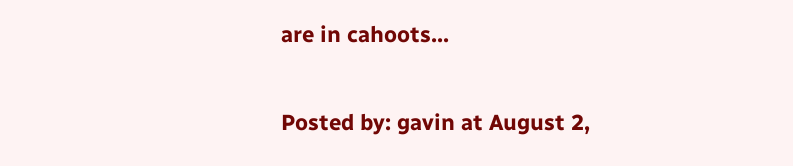are in cahoots...

Posted by: gavin at August 2,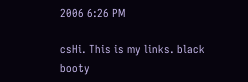2006 6:26 PM

csHi. This is my links. black booty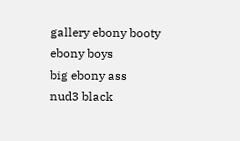gallery ebony booty
ebony boys
big ebony ass
nud3 black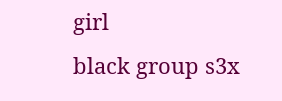girl
black group s3x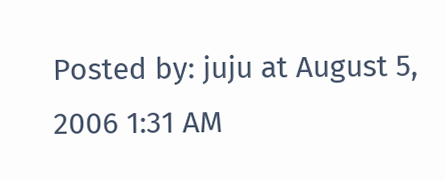Posted by: juju at August 5, 2006 1:31 AM